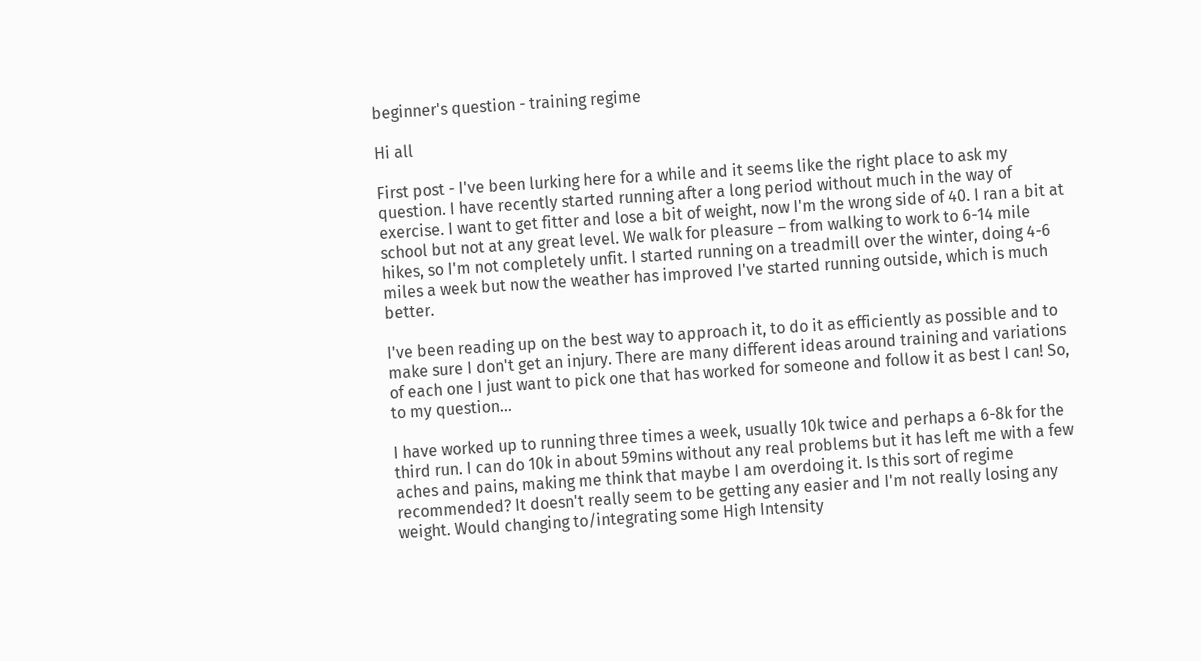beginner's question - training regime

Hi all

First post - I've been lurking here for a while and it seems like the right place to ask my question. I have recently started running after a long period without much in the way of exercise. I want to get fitter and lose a bit of weight, now I'm the wrong side of 40. I ran a bit at school but not at any great level. We walk for pleasure – from walking to work to 6-14 mile hikes, so I'm not completely unfit. I started running on a treadmill over the winter, doing 4-6 miles a week but now the weather has improved I've started running outside, which is much better.

I've been reading up on the best way to approach it, to do it as efficiently as possible and to make sure I don't get an injury. There are many different ideas around training and variations of each one I just want to pick one that has worked for someone and follow it as best I can! So, to my question...

I have worked up to running three times a week, usually 10k twice and perhaps a 6-8k for the third run. I can do 10k in about 59mins without any real problems but it has left me with a few aches and pains, making me think that maybe I am overdoing it. Is this sort of regime recommended? It doesn't really seem to be getting any easier and I'm not really losing any weight. Would changing to/integrating some High Intensity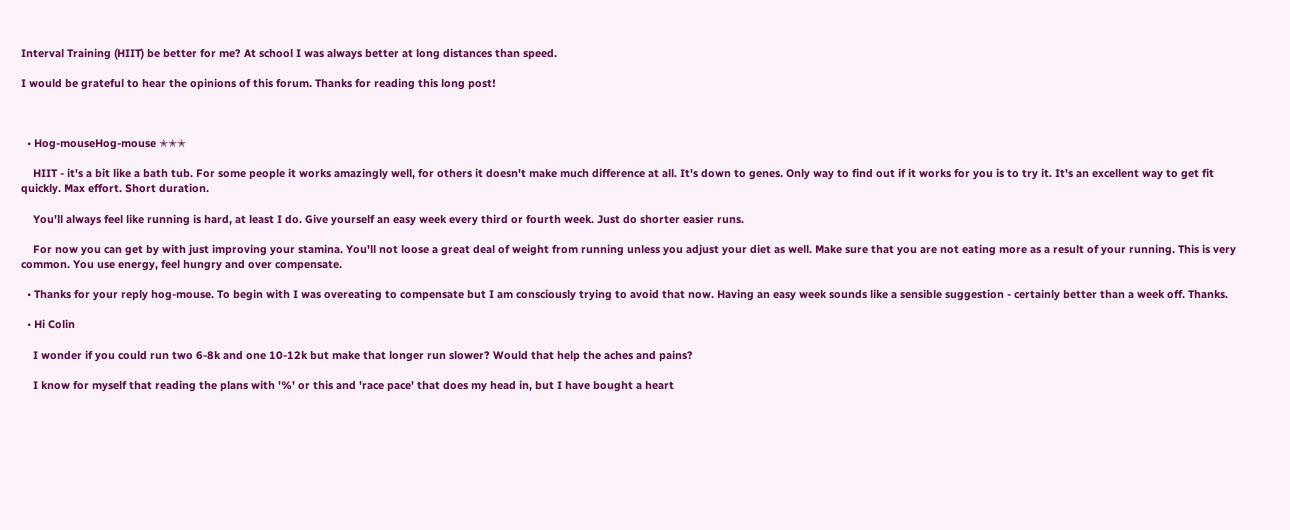Interval Training (HIIT) be better for me? At school I was always better at long distances than speed.

I would be grateful to hear the opinions of this forum. Thanks for reading this long post!



  • Hog-mouseHog-mouse ✭✭✭

    HIIT - it's a bit like a bath tub. For some people it works amazingly well, for others it doesn't make much difference at all. It's down to genes. Only way to find out if it works for you is to try it. It's an excellent way to get fit quickly. Max effort. Short duration.

    You'll always feel like running is hard, at least I do. Give yourself an easy week every third or fourth week. Just do shorter easier runs.

    For now you can get by with just improving your stamina. You'll not loose a great deal of weight from running unless you adjust your diet as well. Make sure that you are not eating more as a result of your running. This is very common. You use energy, feel hungry and over compensate.

  • Thanks for your reply hog-mouse. To begin with I was overeating to compensate but I am consciously trying to avoid that now. Having an easy week sounds like a sensible suggestion - certainly better than a week off. Thanks.

  • Hi Colin

    I wonder if you could run two 6-8k and one 10-12k but make that longer run slower? Would that help the aches and pains?

    I know for myself that reading the plans with '%' or this and 'race pace' that does my head in, but I have bought a heart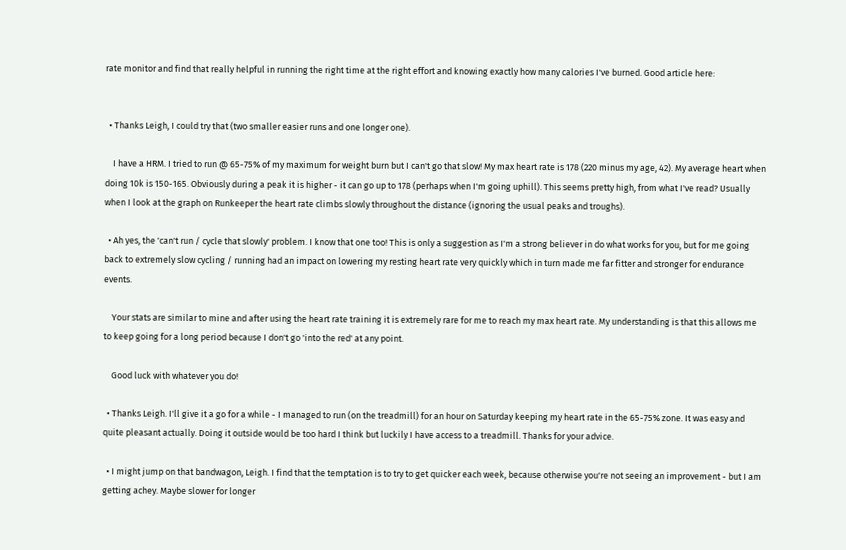rate monitor and find that really helpful in running the right time at the right effort and knowing exactly how many calories I've burned. Good article here:


  • Thanks Leigh, I could try that (two smaller easier runs and one longer one).

    I have a HRM. I tried to run @ 65-75% of my maximum for weight burn but I can't go that slow! My max heart rate is 178 (220 minus my age, 42). My average heart when doing 10k is 150-165. Obviously during a peak it is higher - it can go up to 178 (perhaps when I'm going uphill). This seems pretty high, from what I've read? Usually when I look at the graph on Runkeeper the heart rate climbs slowly throughout the distance (ignoring the usual peaks and troughs).

  • Ah yes, the 'can't run / cycle that slowly' problem. I know that one too! This is only a suggestion as I'm a strong believer in do what works for you, but for me going back to extremely slow cycling / running had an impact on lowering my resting heart rate very quickly which in turn made me far fitter and stronger for endurance events.

    Your stats are similar to mine and after using the heart rate training it is extremely rare for me to reach my max heart rate. My understanding is that this allows me to keep going for a long period because I don't go 'into the red' at any point.

    Good luck with whatever you do!

  • Thanks Leigh. I'll give it a go for a while - I managed to run (on the treadmill) for an hour on Saturday keeping my heart rate in the 65-75% zone. It was easy and quite pleasant actually. Doing it outside would be too hard I think but luckily I have access to a treadmill. Thanks for your advice.

  • I might jump on that bandwagon, Leigh. I find that the temptation is to try to get quicker each week, because otherwise you're not seeing an improvement - but I am getting achey. Maybe slower for longer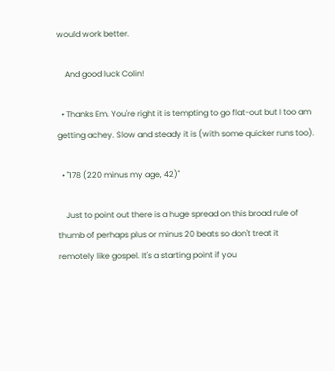would work better.

    And good luck Colin!

  • Thanks Em. You're right it is tempting to go flat-out but I too am getting achey. Slow and steady it is (with some quicker runs too).

  • "178 (220 minus my age, 42)"

    Just to point out there is a huge spread on this broad rule of thumb of perhaps plus or minus 20 beats so don't treat it remotely like gospel. It's a starting point if you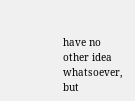have no other idea whatsoever, but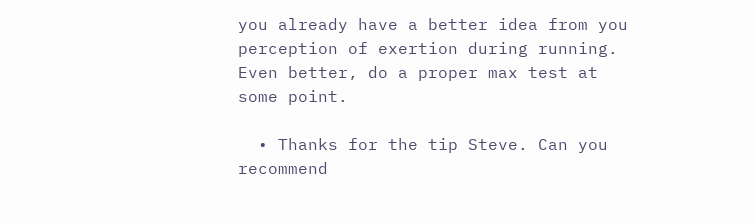you already have a better idea from you perception of exertion during running. Even better, do a proper max test at some point.

  • Thanks for the tip Steve. Can you recommend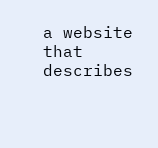a website that describes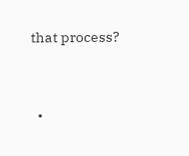that process?



  •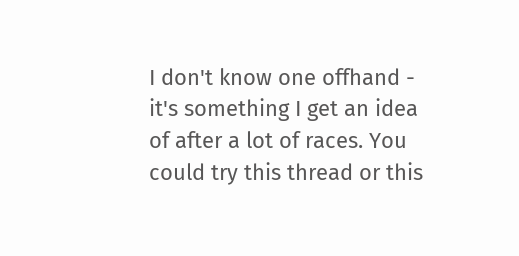I don't know one offhand - it's something I get an idea of after a lot of races. You could try this thread or this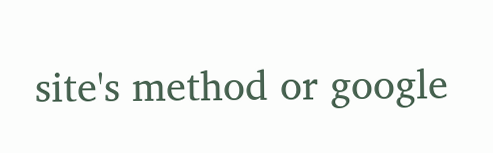site's method or google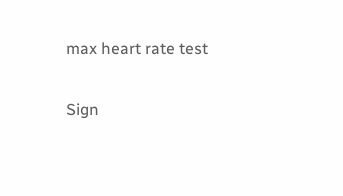max heart rate test

Sign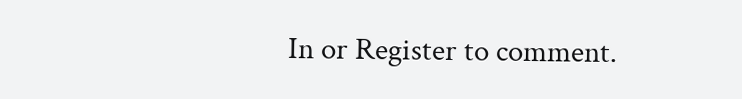In or Register to comment.